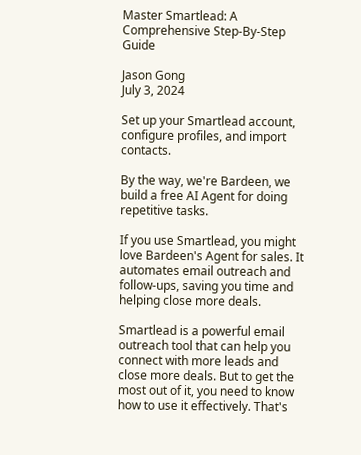Master Smartlead: A Comprehensive Step-By-Step Guide

Jason Gong
July 3, 2024

Set up your Smartlead account, configure profiles, and import contacts.

By the way, we're Bardeen, we build a free AI Agent for doing repetitive tasks.

If you use Smartlead, you might love Bardeen's Agent for sales. It automates email outreach and follow-ups, saving you time and helping close more deals.

Smartlead is a powerful email outreach tool that can help you connect with more leads and close more deals. But to get the most out of it, you need to know how to use it effectively. That's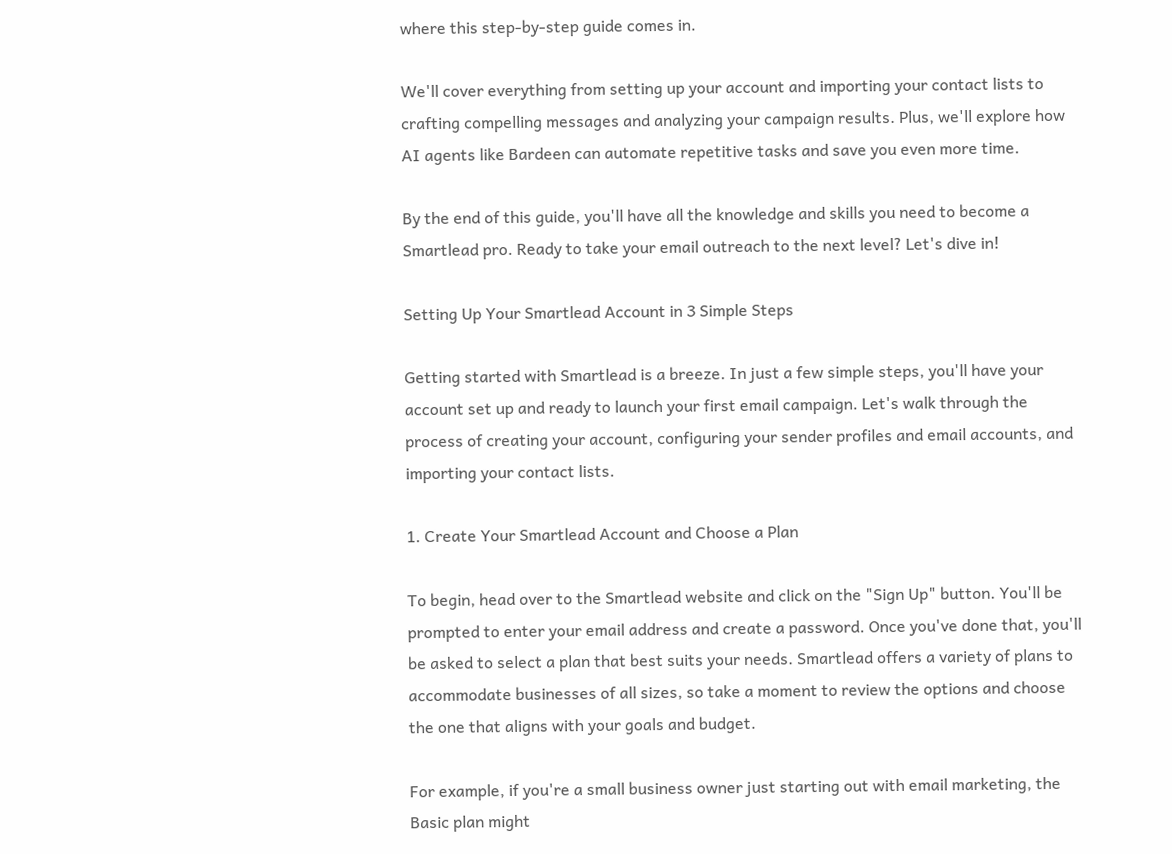where this step-by-step guide comes in.

We'll cover everything from setting up your account and importing your contact lists to crafting compelling messages and analyzing your campaign results. Plus, we'll explore how AI agents like Bardeen can automate repetitive tasks and save you even more time.

By the end of this guide, you'll have all the knowledge and skills you need to become a Smartlead pro. Ready to take your email outreach to the next level? Let's dive in!

Setting Up Your Smartlead Account in 3 Simple Steps

Getting started with Smartlead is a breeze. In just a few simple steps, you'll have your account set up and ready to launch your first email campaign. Let's walk through the process of creating your account, configuring your sender profiles and email accounts, and importing your contact lists.

1. Create Your Smartlead Account and Choose a Plan

To begin, head over to the Smartlead website and click on the "Sign Up" button. You'll be prompted to enter your email address and create a password. Once you've done that, you'll be asked to select a plan that best suits your needs. Smartlead offers a variety of plans to accommodate businesses of all sizes, so take a moment to review the options and choose the one that aligns with your goals and budget.

For example, if you're a small business owner just starting out with email marketing, the Basic plan might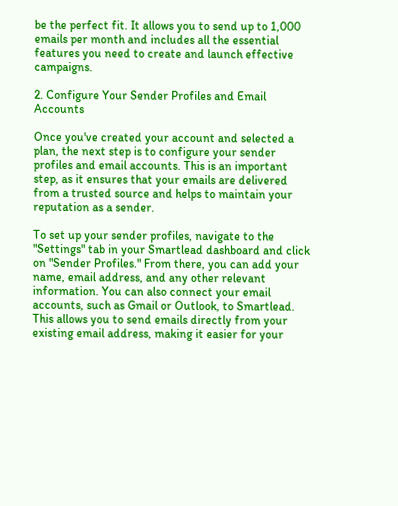be the perfect fit. It allows you to send up to 1,000 emails per month and includes all the essential features you need to create and launch effective campaigns.

2. Configure Your Sender Profiles and Email Accounts

Once you've created your account and selected a plan, the next step is to configure your sender profiles and email accounts. This is an important step, as it ensures that your emails are delivered from a trusted source and helps to maintain your reputation as a sender.

To set up your sender profiles, navigate to the "Settings" tab in your Smartlead dashboard and click on "Sender Profiles." From there, you can add your name, email address, and any other relevant information. You can also connect your email accounts, such as Gmail or Outlook, to Smartlead. This allows you to send emails directly from your existing email address, making it easier for your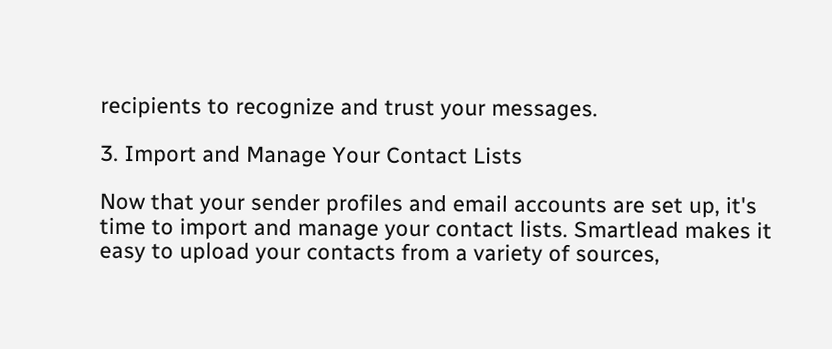recipients to recognize and trust your messages.

3. Import and Manage Your Contact Lists

Now that your sender profiles and email accounts are set up, it's time to import and manage your contact lists. Smartlead makes it easy to upload your contacts from a variety of sources,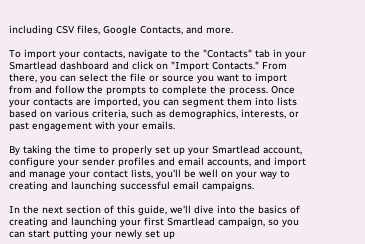including CSV files, Google Contacts, and more.

To import your contacts, navigate to the "Contacts" tab in your Smartlead dashboard and click on "Import Contacts." From there, you can select the file or source you want to import from and follow the prompts to complete the process. Once your contacts are imported, you can segment them into lists based on various criteria, such as demographics, interests, or past engagement with your emails.

By taking the time to properly set up your Smartlead account, configure your sender profiles and email accounts, and import and manage your contact lists, you'll be well on your way to creating and launching successful email campaigns.

In the next section of this guide, we'll dive into the basics of creating and launching your first Smartlead campaign, so you can start putting your newly set up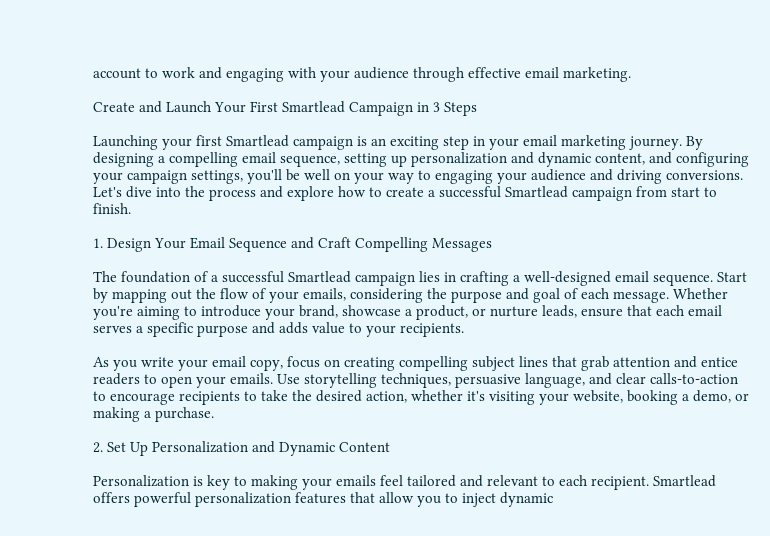account to work and engaging with your audience through effective email marketing.

Create and Launch Your First Smartlead Campaign in 3 Steps

Launching your first Smartlead campaign is an exciting step in your email marketing journey. By designing a compelling email sequence, setting up personalization and dynamic content, and configuring your campaign settings, you'll be well on your way to engaging your audience and driving conversions. Let's dive into the process and explore how to create a successful Smartlead campaign from start to finish.

1. Design Your Email Sequence and Craft Compelling Messages

The foundation of a successful Smartlead campaign lies in crafting a well-designed email sequence. Start by mapping out the flow of your emails, considering the purpose and goal of each message. Whether you're aiming to introduce your brand, showcase a product, or nurture leads, ensure that each email serves a specific purpose and adds value to your recipients.

As you write your email copy, focus on creating compelling subject lines that grab attention and entice readers to open your emails. Use storytelling techniques, persuasive language, and clear calls-to-action to encourage recipients to take the desired action, whether it's visiting your website, booking a demo, or making a purchase.

2. Set Up Personalization and Dynamic Content

Personalization is key to making your emails feel tailored and relevant to each recipient. Smartlead offers powerful personalization features that allow you to inject dynamic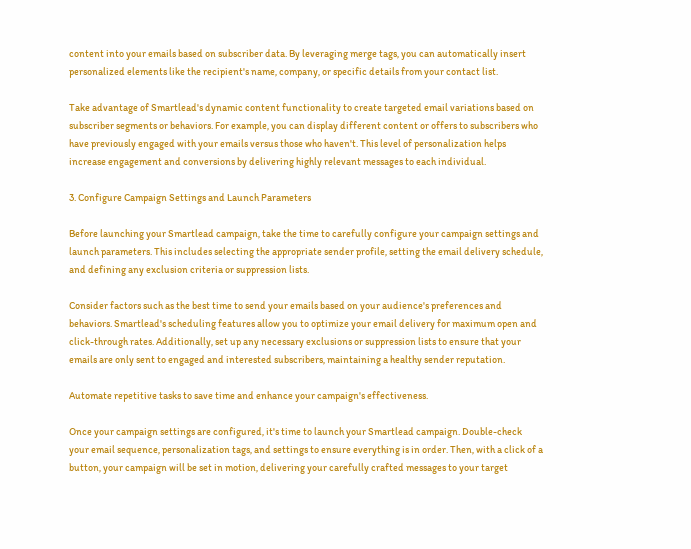content into your emails based on subscriber data. By leveraging merge tags, you can automatically insert personalized elements like the recipient's name, company, or specific details from your contact list.

Take advantage of Smartlead's dynamic content functionality to create targeted email variations based on subscriber segments or behaviors. For example, you can display different content or offers to subscribers who have previously engaged with your emails versus those who haven't. This level of personalization helps increase engagement and conversions by delivering highly relevant messages to each individual.

3. Configure Campaign Settings and Launch Parameters

Before launching your Smartlead campaign, take the time to carefully configure your campaign settings and launch parameters. This includes selecting the appropriate sender profile, setting the email delivery schedule, and defining any exclusion criteria or suppression lists.

Consider factors such as the best time to send your emails based on your audience's preferences and behaviors. Smartlead's scheduling features allow you to optimize your email delivery for maximum open and click-through rates. Additionally, set up any necessary exclusions or suppression lists to ensure that your emails are only sent to engaged and interested subscribers, maintaining a healthy sender reputation.

Automate repetitive tasks to save time and enhance your campaign's effectiveness.

Once your campaign settings are configured, it's time to launch your Smartlead campaign. Double-check your email sequence, personalization tags, and settings to ensure everything is in order. Then, with a click of a button, your campaign will be set in motion, delivering your carefully crafted messages to your target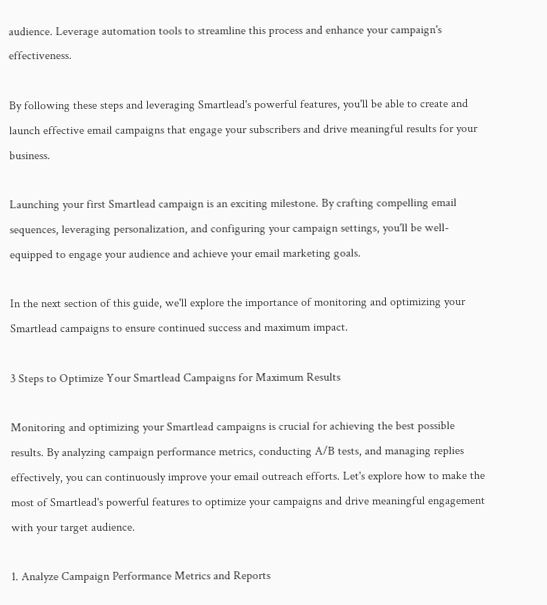audience. Leverage automation tools to streamline this process and enhance your campaign's effectiveness.

By following these steps and leveraging Smartlead's powerful features, you'll be able to create and launch effective email campaigns that engage your subscribers and drive meaningful results for your business.

Launching your first Smartlead campaign is an exciting milestone. By crafting compelling email sequences, leveraging personalization, and configuring your campaign settings, you'll be well-equipped to engage your audience and achieve your email marketing goals.

In the next section of this guide, we'll explore the importance of monitoring and optimizing your Smartlead campaigns to ensure continued success and maximum impact.

3 Steps to Optimize Your Smartlead Campaigns for Maximum Results

Monitoring and optimizing your Smartlead campaigns is crucial for achieving the best possible results. By analyzing campaign performance metrics, conducting A/B tests, and managing replies effectively, you can continuously improve your email outreach efforts. Let's explore how to make the most of Smartlead's powerful features to optimize your campaigns and drive meaningful engagement with your target audience.

1. Analyze Campaign Performance Metrics and Reports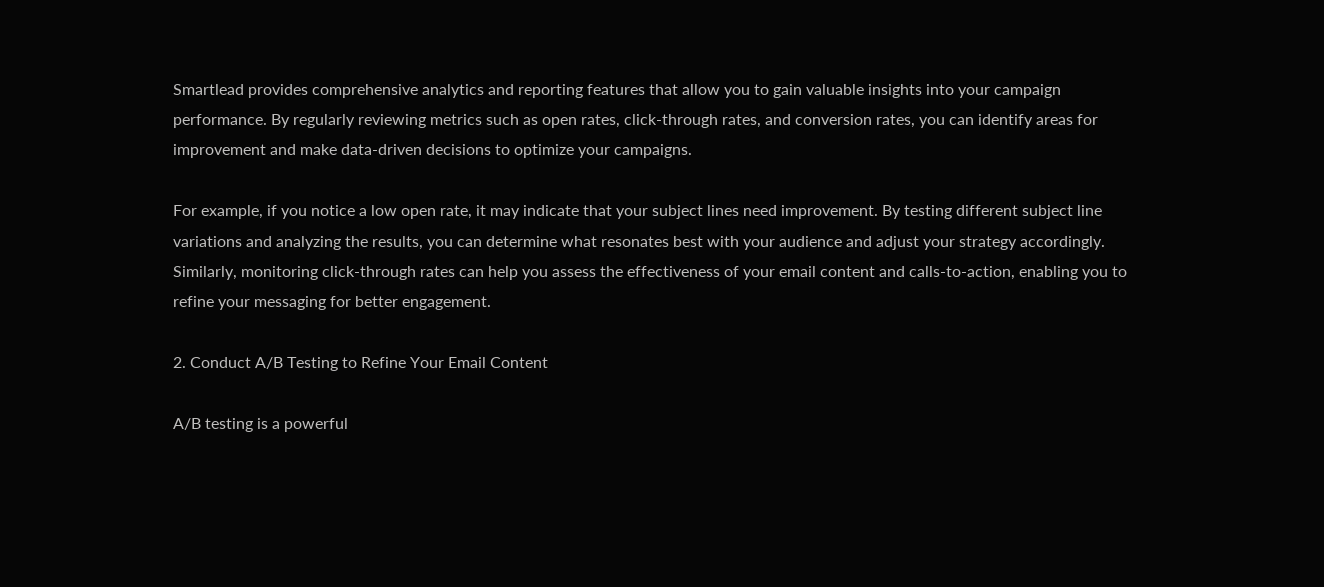Smartlead provides comprehensive analytics and reporting features that allow you to gain valuable insights into your campaign performance. By regularly reviewing metrics such as open rates, click-through rates, and conversion rates, you can identify areas for improvement and make data-driven decisions to optimize your campaigns.

For example, if you notice a low open rate, it may indicate that your subject lines need improvement. By testing different subject line variations and analyzing the results, you can determine what resonates best with your audience and adjust your strategy accordingly. Similarly, monitoring click-through rates can help you assess the effectiveness of your email content and calls-to-action, enabling you to refine your messaging for better engagement.

2. Conduct A/B Testing to Refine Your Email Content

A/B testing is a powerful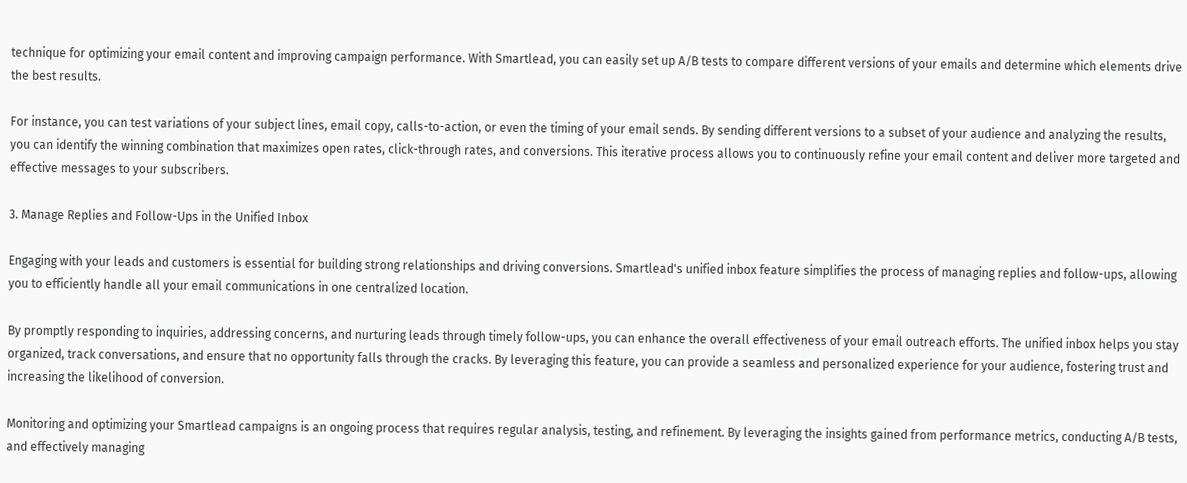technique for optimizing your email content and improving campaign performance. With Smartlead, you can easily set up A/B tests to compare different versions of your emails and determine which elements drive the best results.

For instance, you can test variations of your subject lines, email copy, calls-to-action, or even the timing of your email sends. By sending different versions to a subset of your audience and analyzing the results, you can identify the winning combination that maximizes open rates, click-through rates, and conversions. This iterative process allows you to continuously refine your email content and deliver more targeted and effective messages to your subscribers.

3. Manage Replies and Follow-Ups in the Unified Inbox

Engaging with your leads and customers is essential for building strong relationships and driving conversions. Smartlead's unified inbox feature simplifies the process of managing replies and follow-ups, allowing you to efficiently handle all your email communications in one centralized location.

By promptly responding to inquiries, addressing concerns, and nurturing leads through timely follow-ups, you can enhance the overall effectiveness of your email outreach efforts. The unified inbox helps you stay organized, track conversations, and ensure that no opportunity falls through the cracks. By leveraging this feature, you can provide a seamless and personalized experience for your audience, fostering trust and increasing the likelihood of conversion.

Monitoring and optimizing your Smartlead campaigns is an ongoing process that requires regular analysis, testing, and refinement. By leveraging the insights gained from performance metrics, conducting A/B tests, and effectively managing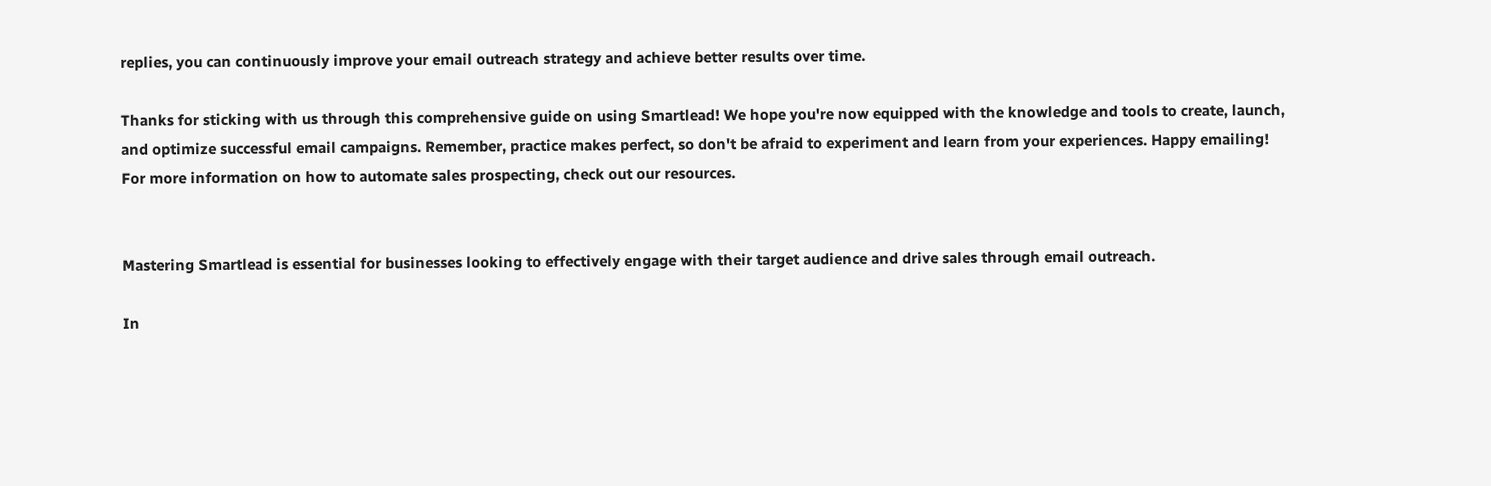replies, you can continuously improve your email outreach strategy and achieve better results over time.

Thanks for sticking with us through this comprehensive guide on using Smartlead! We hope you're now equipped with the knowledge and tools to create, launch, and optimize successful email campaigns. Remember, practice makes perfect, so don't be afraid to experiment and learn from your experiences. Happy emailing! For more information on how to automate sales prospecting, check out our resources.


Mastering Smartlead is essential for businesses looking to effectively engage with their target audience and drive sales through email outreach.

In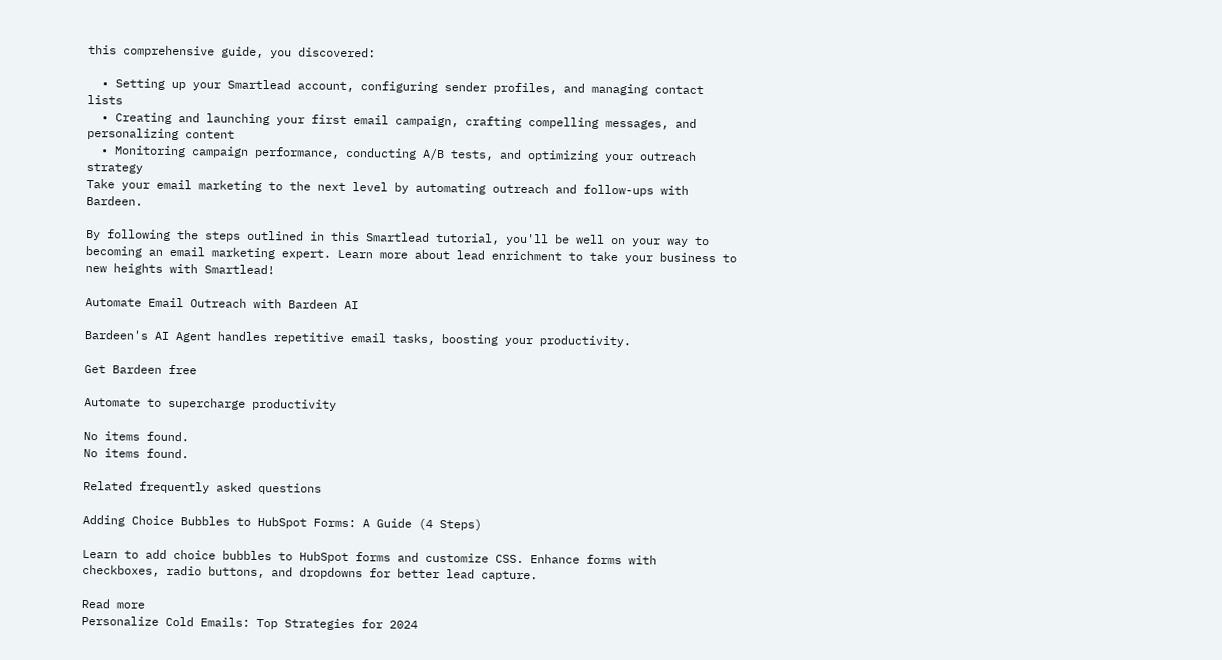this comprehensive guide, you discovered:

  • Setting up your Smartlead account, configuring sender profiles, and managing contact lists
  • Creating and launching your first email campaign, crafting compelling messages, and personalizing content
  • Monitoring campaign performance, conducting A/B tests, and optimizing your outreach strategy
Take your email marketing to the next level by automating outreach and follow-ups with Bardeen.

By following the steps outlined in this Smartlead tutorial, you'll be well on your way to becoming an email marketing expert. Learn more about lead enrichment to take your business to new heights with Smartlead!

Automate Email Outreach with Bardeen AI

Bardeen's AI Agent handles repetitive email tasks, boosting your productivity.

Get Bardeen free

Automate to supercharge productivity

No items found.
No items found.

Related frequently asked questions

Adding Choice Bubbles to HubSpot Forms: A Guide (4 Steps)

Learn to add choice bubbles to HubSpot forms and customize CSS. Enhance forms with checkboxes, radio buttons, and dropdowns for better lead capture.

Read more
Personalize Cold Emails: Top Strategies for 2024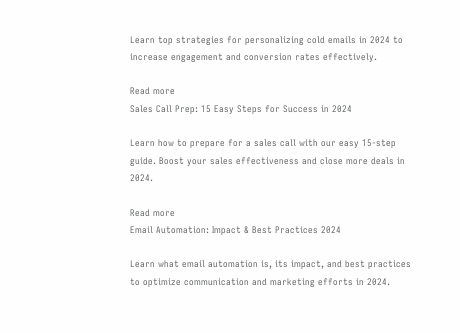Learn top strategies for personalizing cold emails in 2024 to increase engagement and conversion rates effectively.

Read more
Sales Call Prep: 15 Easy Steps for Success in 2024

Learn how to prepare for a sales call with our easy 15-step guide. Boost your sales effectiveness and close more deals in 2024.

Read more
Email Automation: Impact & Best Practices 2024

Learn what email automation is, its impact, and best practices to optimize communication and marketing efforts in 2024.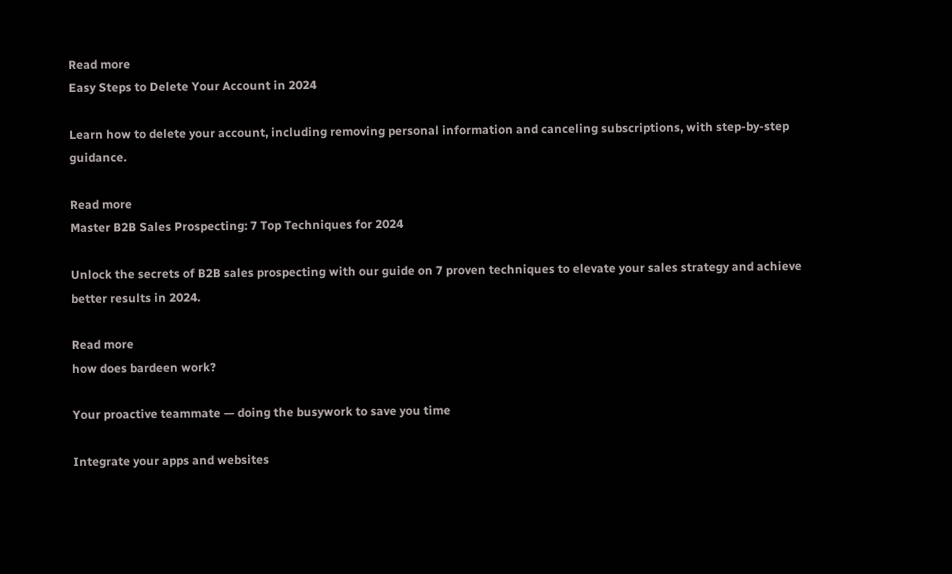Read more
Easy Steps to Delete Your Account in 2024

Learn how to delete your account, including removing personal information and canceling subscriptions, with step-by-step guidance.

Read more
Master B2B Sales Prospecting: 7 Top Techniques for 2024

Unlock the secrets of B2B sales prospecting with our guide on 7 proven techniques to elevate your sales strategy and achieve better results in 2024.

Read more
how does bardeen work?

Your proactive teammate — doing the busywork to save you time

Integrate your apps and websites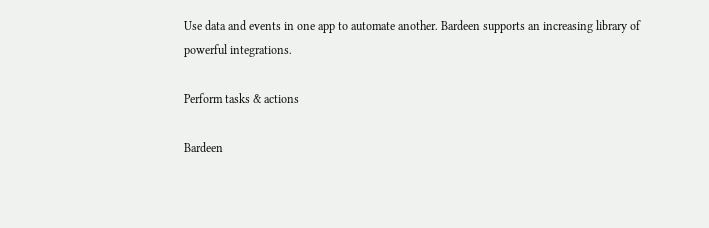Use data and events in one app to automate another. Bardeen supports an increasing library of powerful integrations.

Perform tasks & actions

Bardeen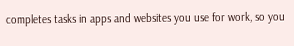completes tasks in apps and websites you use for work, so you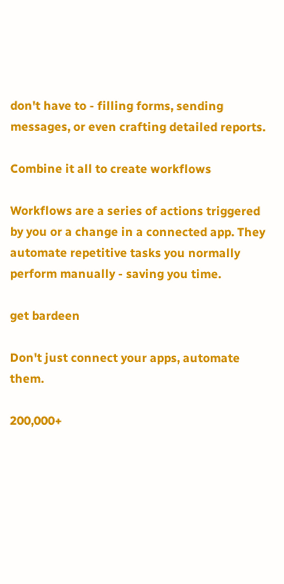don't have to - filling forms, sending messages, or even crafting detailed reports.

Combine it all to create workflows

Workflows are a series of actions triggered by you or a change in a connected app. They automate repetitive tasks you normally perform manually - saving you time.

get bardeen

Don't just connect your apps, automate them.

200,000+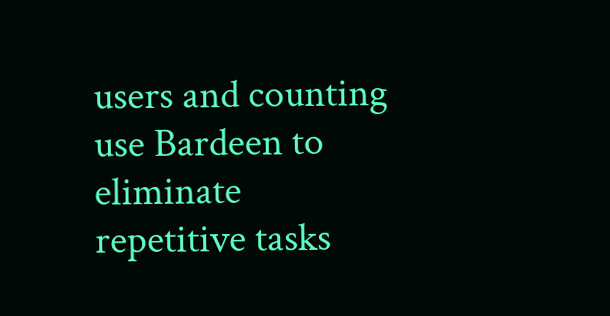users and counting use Bardeen to eliminate repetitive tasks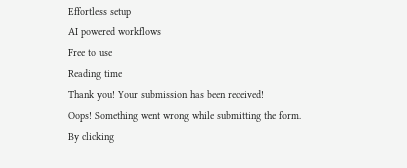Effortless setup
AI powered workflows
Free to use
Reading time
Thank you! Your submission has been received!
Oops! Something went wrong while submitting the form.
By clicking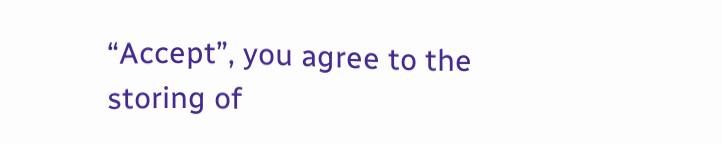“Accept”, you agree to the storing of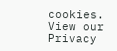cookies. View our Privacy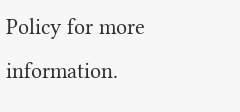Policy for more information.